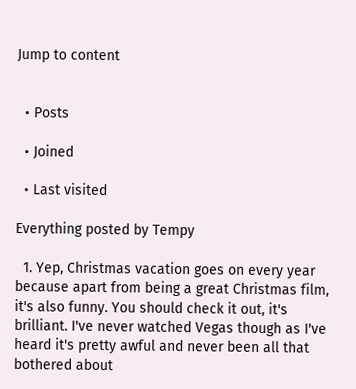Jump to content


  • Posts

  • Joined

  • Last visited

Everything posted by Tempy

  1. Yep, Christmas vacation goes on every year because apart from being a great Christmas film, it's also funny. You should check it out, it's brilliant. I've never watched Vegas though as I've heard it's pretty awful and never been all that bothered about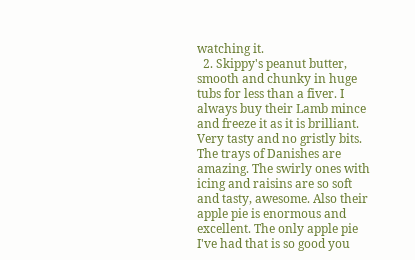watching it.
  2. Skippy's peanut butter, smooth and chunky in huge tubs for less than a fiver. I always buy their Lamb mince and freeze it as it is brilliant. Very tasty and no gristly bits. The trays of Danishes are amazing. The swirly ones with icing and raisins are so soft and tasty, awesome. Also their apple pie is enormous and excellent. The only apple pie I've had that is so good you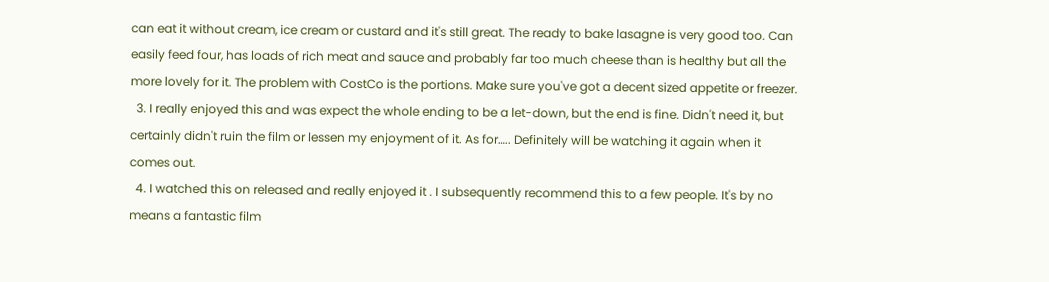can eat it without cream, ice cream or custard and it's still great. The ready to bake lasagne is very good too. Can easily feed four, has loads of rich meat and sauce and probably far too much cheese than is healthy but all the more lovely for it. The problem with CostCo is the portions. Make sure you've got a decent sized appetite or freezer.
  3. I really enjoyed this and was expect the whole ending to be a let-down, but the end is fine. Didn't need it, but certainly didn't ruin the film or lessen my enjoyment of it. As for….. Definitely will be watching it again when it comes out.
  4. I watched this on released and really enjoyed it . I subsequently recommend this to a few people. It's by no means a fantastic film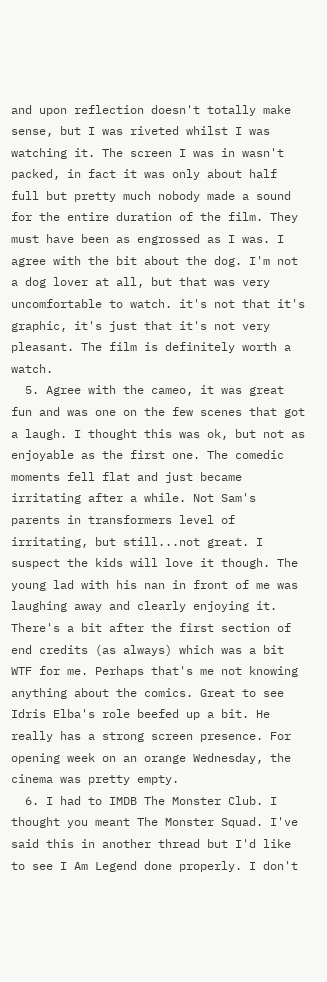and upon reflection doesn't totally make sense, but I was riveted whilst I was watching it. The screen I was in wasn't packed, in fact it was only about half full but pretty much nobody made a sound for the entire duration of the film. They must have been as engrossed as I was. I agree with the bit about the dog. I'm not a dog lover at all, but that was very uncomfortable to watch. it's not that it's graphic, it's just that it's not very pleasant. The film is definitely worth a watch.
  5. Agree with the cameo, it was great fun and was one on the few scenes that got a laugh. I thought this was ok, but not as enjoyable as the first one. The comedic moments fell flat and just became irritating after a while. Not Sam's parents in transformers level of irritating, but still...not great. I suspect the kids will love it though. The young lad with his nan in front of me was laughing away and clearly enjoying it. There's a bit after the first section of end credits (as always) which was a bit WTF for me. Perhaps that's me not knowing anything about the comics. Great to see Idris Elba's role beefed up a bit. He really has a strong screen presence. For opening week on an orange Wednesday, the cinema was pretty empty.
  6. I had to IMDB The Monster Club. I thought you meant The Monster Squad. I've said this in another thread but I'd like to see I Am Legend done properly. I don't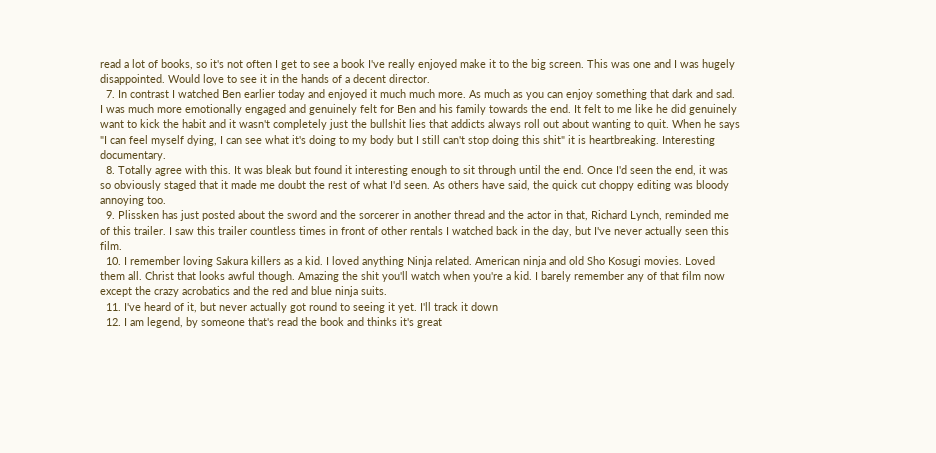read a lot of books, so it's not often I get to see a book I've really enjoyed make it to the big screen. This was one and I was hugely disappointed. Would love to see it in the hands of a decent director.
  7. In contrast I watched Ben earlier today and enjoyed it much much more. As much as you can enjoy something that dark and sad. I was much more emotionally engaged and genuinely felt for Ben and his family towards the end. It felt to me like he did genuinely want to kick the habit and it wasn't completely just the bullshit lies that addicts always roll out about wanting to quit. When he says "I can feel myself dying, I can see what it's doing to my body but I still can't stop doing this shit" it is heartbreaking. Interesting documentary.
  8. Totally agree with this. It was bleak but found it interesting enough to sit through until the end. Once I'd seen the end, it was so obviously staged that it made me doubt the rest of what I'd seen. As others have said, the quick cut choppy editing was bloody annoying too.
  9. Plissken has just posted about the sword and the sorcerer in another thread and the actor in that, Richard Lynch, reminded me of this trailer. I saw this trailer countless times in front of other rentals I watched back in the day, but I've never actually seen this film.
  10. I remember loving Sakura killers as a kid. I loved anything Ninja related. American ninja and old Sho Kosugi movies. Loved them all. Christ that looks awful though. Amazing the shit you'll watch when you're a kid. I barely remember any of that film now except the crazy acrobatics and the red and blue ninja suits.
  11. I've heard of it, but never actually got round to seeing it yet. I'll track it down
  12. I am legend, by someone that's read the book and thinks it's great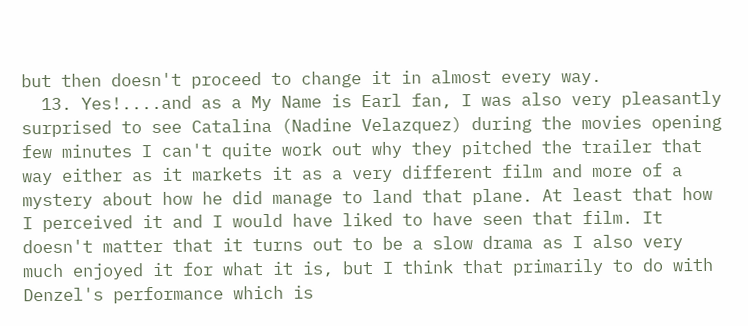but then doesn't proceed to change it in almost every way.
  13. Yes!....and as a My Name is Earl fan, I was also very pleasantly surprised to see Catalina (Nadine Velazquez) during the movies opening few minutes I can't quite work out why they pitched the trailer that way either as it markets it as a very different film and more of a mystery about how he did manage to land that plane. At least that how I perceived it and I would have liked to have seen that film. It doesn't matter that it turns out to be a slow drama as I also very much enjoyed it for what it is, but I think that primarily to do with Denzel's performance which is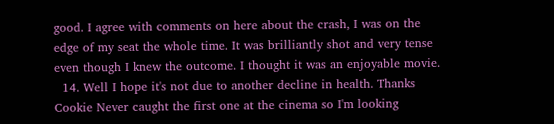good. I agree with comments on here about the crash, I was on the edge of my seat the whole time. It was brilliantly shot and very tense even though I knew the outcome. I thought it was an enjoyable movie.
  14. Well I hope it's not due to another decline in health. Thanks Cookie Never caught the first one at the cinema so I'm looking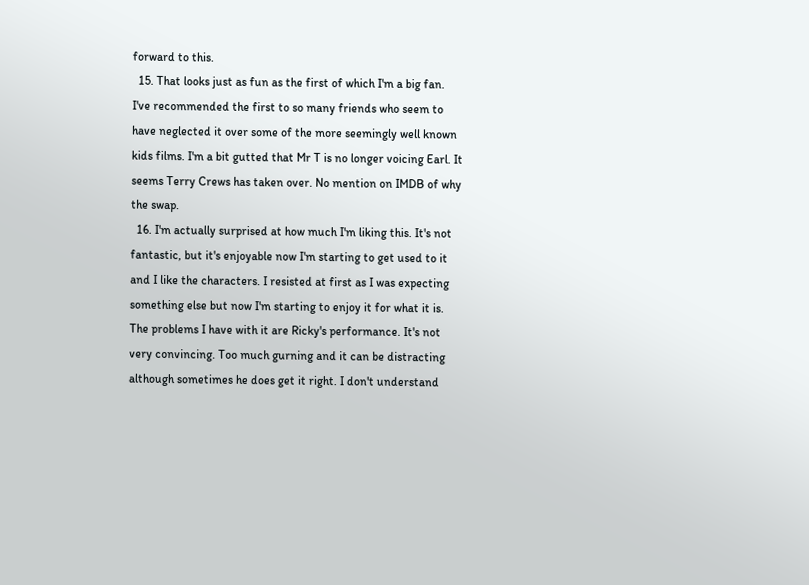forward to this.
  15. That looks just as fun as the first of which I'm a big fan. I've recommended the first to so many friends who seem to have neglected it over some of the more seemingly well known kids films. I'm a bit gutted that Mr T is no longer voicing Earl. It seems Terry Crews has taken over. No mention on IMDB of why the swap.
  16. I'm actually surprised at how much I'm liking this. It's not fantastic, but it's enjoyable now I'm starting to get used to it and I like the characters. I resisted at first as I was expecting something else but now I'm starting to enjoy it for what it is. The problems I have with it are Ricky's performance. It's not very convincing. Too much gurning and it can be distracting although sometimes he does get it right. I don't understand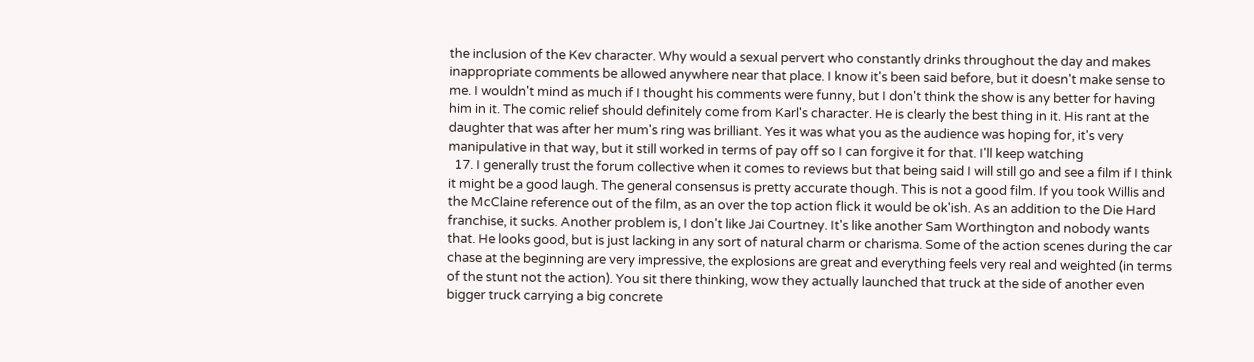the inclusion of the Kev character. Why would a sexual pervert who constantly drinks throughout the day and makes inappropriate comments be allowed anywhere near that place. I know it's been said before, but it doesn't make sense to me. I wouldn't mind as much if I thought his comments were funny, but I don't think the show is any better for having him in it. The comic relief should definitely come from Karl's character. He is clearly the best thing in it. His rant at the daughter that was after her mum's ring was brilliant. Yes it was what you as the audience was hoping for, it's very manipulative in that way, but it still worked in terms of pay off so I can forgive it for that. I'll keep watching
  17. I generally trust the forum collective when it comes to reviews but that being said I will still go and see a film if I think it might be a good laugh. The general consensus is pretty accurate though. This is not a good film. If you took Willis and the McClaine reference out of the film, as an over the top action flick it would be ok'ish. As an addition to the Die Hard franchise, it sucks. Another problem is, I don't like Jai Courtney. It's like another Sam Worthington and nobody wants that. He looks good, but is just lacking in any sort of natural charm or charisma. Some of the action scenes during the car chase at the beginning are very impressive, the explosions are great and everything feels very real and weighted (in terms of the stunt not the action). You sit there thinking, wow they actually launched that truck at the side of another even bigger truck carrying a big concrete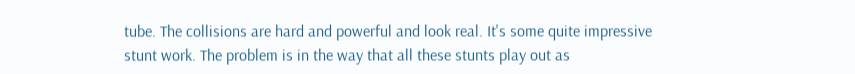tube. The collisions are hard and powerful and look real. It's some quite impressive stunt work. The problem is in the way that all these stunts play out as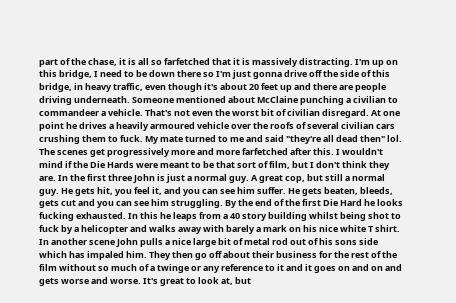part of the chase, it is all so farfetched that it is massively distracting. I'm up on this bridge, I need to be down there so I'm just gonna drive off the side of this bridge, in heavy traffic, even though it's about 20 feet up and there are people driving underneath. Someone mentioned about McClaine punching a civilian to commandeer a vehicle. That's not even the worst bit of civilian disregard. At one point he drives a heavily armoured vehicle over the roofs of several civilian cars crushing them to fuck. My mate turned to me and said "they're all dead then" lol. The scenes get progressively more and more farfetched after this. I wouldn't mind if the Die Hards were meant to be that sort of film, but I don't think they are. In the first three John is just a normal guy. A great cop, but still a normal guy. He gets hit, you feel it, and you can see him suffer. He gets beaten, bleeds, gets cut and you can see him struggling. By the end of the first Die Hard he looks fucking exhausted. In this he leaps from a 40 story building whilst being shot to fuck by a helicopter and walks away with barely a mark on his nice white T shirt. In another scene John pulls a nice large bit of metal rod out of his sons side which has impaled him. They then go off about their business for the rest of the film without so much of a twinge or any reference to it and it goes on and on and gets worse and worse. It's great to look at, but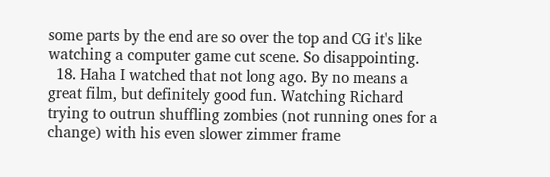some parts by the end are so over the top and CG it's like watching a computer game cut scene. So disappointing.
  18. Haha I watched that not long ago. By no means a great film, but definitely good fun. Watching Richard trying to outrun shuffling zombies (not running ones for a change) with his even slower zimmer frame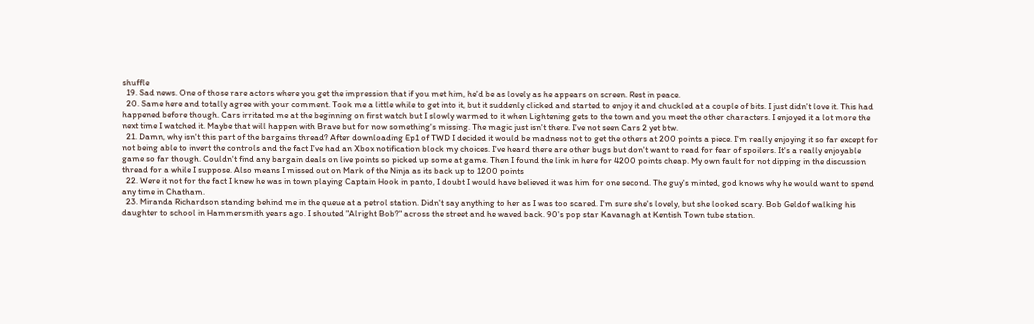shuffle
  19. Sad news. One of those rare actors where you get the impression that if you met him, he'd be as lovely as he appears on screen. Rest in peace.
  20. Same here and totally agree with your comment. Took me a little while to get into it, but it suddenly clicked and started to enjoy it and chuckled at a couple of bits. I just didn't love it. This had happened before though. Cars irritated me at the beginning on first watch but I slowly warmed to it when Lightening gets to the town and you meet the other characters. I enjoyed it a lot more the next time I watched it. Maybe that will happen with Brave but for now something's missing. The magic just isn't there. I've not seen Cars 2 yet btw.
  21. Damn, why isn't this part of the bargains thread? After downloading Ep1 of TWD I decided it would be madness not to get the others at 200 points a piece. I'm really enjoying it so far except for not being able to invert the controls and the fact I've had an Xbox notification block my choices. I've heard there are other bugs but don't want to read for fear of spoilers. It's a really enjoyable game so far though. Couldn't find any bargain deals on live points so picked up some at game. Then I found the link in here for 4200 points cheap. My own fault for not dipping in the discussion thread for a while I suppose. Also means I missed out on Mark of the Ninja as its back up to 1200 points
  22. Were it not for the fact I knew he was in town playing Captain Hook in panto, I doubt I would have believed it was him for one second. The guy's minted, god knows why he would want to spend any time in Chatham.
  23. Miranda Richardson standing behind me in the queue at a petrol station. Didn't say anything to her as I was too scared. I'm sure she's lovely, but she looked scary. Bob Geldof walking his daughter to school in Hammersmith years ago. I shouted "Alright Bob?" across the street and he waved back. 90's pop star Kavanagh at Kentish Town tube station.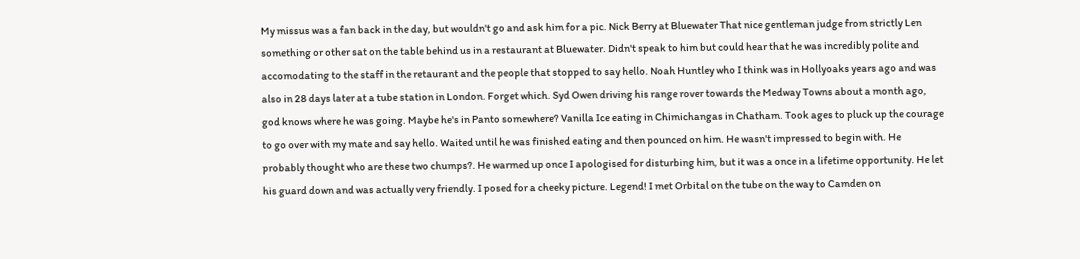My missus was a fan back in the day, but wouldn't go and ask him for a pic. Nick Berry at Bluewater That nice gentleman judge from strictly Len something or other sat on the table behind us in a restaurant at Bluewater. Didn't speak to him but could hear that he was incredibly polite and accomodating to the staff in the retaurant and the people that stopped to say hello. Noah Huntley who I think was in Hollyoaks years ago and was also in 28 days later at a tube station in London. Forget which. Syd Owen driving his range rover towards the Medway Towns about a month ago, god knows where he was going. Maybe he's in Panto somewhere? Vanilla Ice eating in Chimichangas in Chatham. Took ages to pluck up the courage to go over with my mate and say hello. Waited until he was finished eating and then pounced on him. He wasn't impressed to begin with. He probably thought who are these two chumps?. He warmed up once I apologised for disturbing him, but it was a once in a lifetime opportunity. He let his guard down and was actually very friendly. I posed for a cheeky picture. Legend! I met Orbital on the tube on the way to Camden on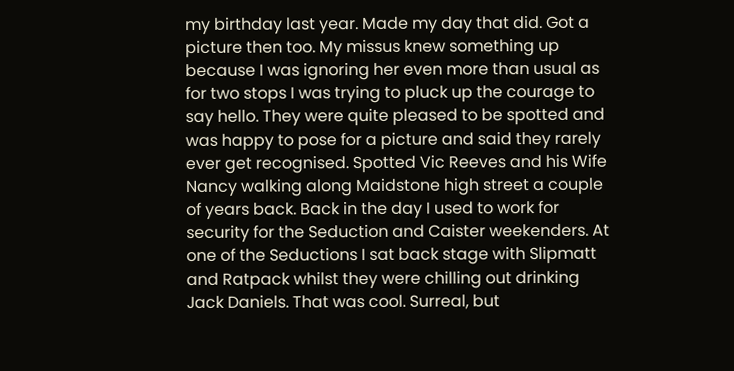my birthday last year. Made my day that did. Got a picture then too. My missus knew something up because I was ignoring her even more than usual as for two stops I was trying to pluck up the courage to say hello. They were quite pleased to be spotted and was happy to pose for a picture and said they rarely ever get recognised. Spotted Vic Reeves and his Wife Nancy walking along Maidstone high street a couple of years back. Back in the day I used to work for security for the Seduction and Caister weekenders. At one of the Seductions I sat back stage with Slipmatt and Ratpack whilst they were chilling out drinking Jack Daniels. That was cool. Surreal, but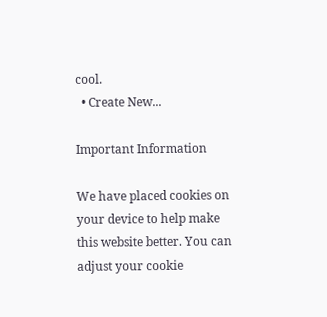cool.
  • Create New...

Important Information

We have placed cookies on your device to help make this website better. You can adjust your cookie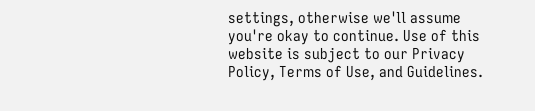settings, otherwise we'll assume you're okay to continue. Use of this website is subject to our Privacy Policy, Terms of Use, and Guidelines.